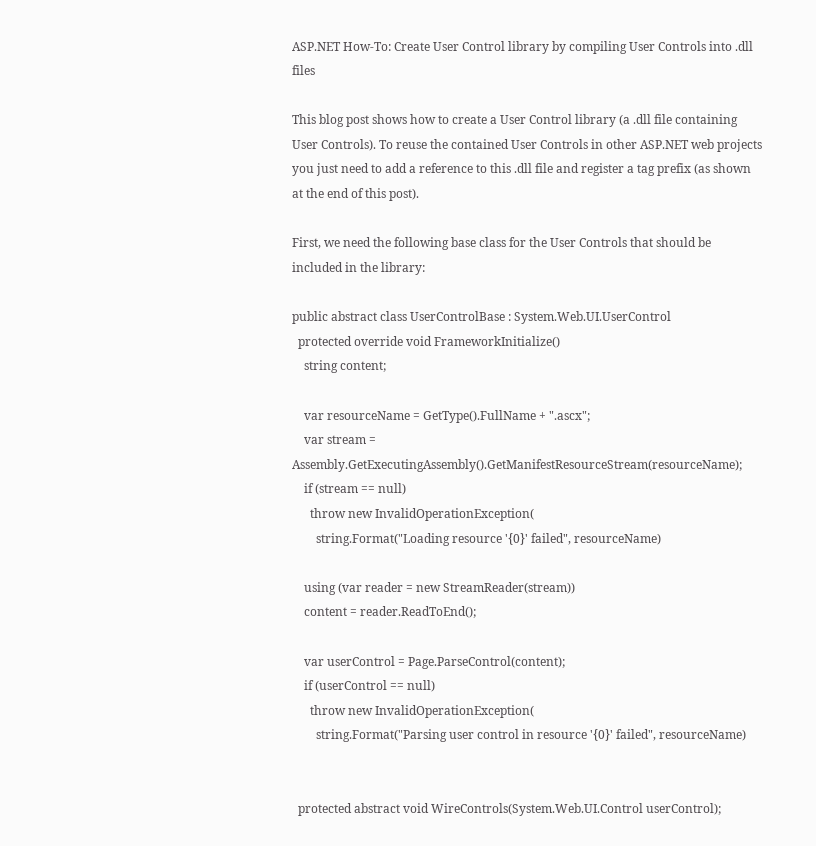ASP.NET How-To: Create User Control library by compiling User Controls into .dll files

This blog post shows how to create a User Control library (a .dll file containing User Controls). To reuse the contained User Controls in other ASP.NET web projects you just need to add a reference to this .dll file and register a tag prefix (as shown at the end of this post).

First, we need the following base class for the User Controls that should be included in the library:

public abstract class UserControlBase : System.Web.UI.UserControl
  protected override void FrameworkInitialize()
    string content;

    var resourceName = GetType().FullName + ".ascx";
    var stream = Assembly.GetExecutingAssembly().GetManifestResourceStream(resourceName);
    if (stream == null)
      throw new InvalidOperationException(
        string.Format("Loading resource '{0}' failed", resourceName)

    using (var reader = new StreamReader(stream))
    content = reader.ReadToEnd();

    var userControl = Page.ParseControl(content);
    if (userControl == null)
      throw new InvalidOperationException(
        string.Format("Parsing user control in resource '{0}' failed", resourceName)


  protected abstract void WireControls(System.Web.UI.Control userControl);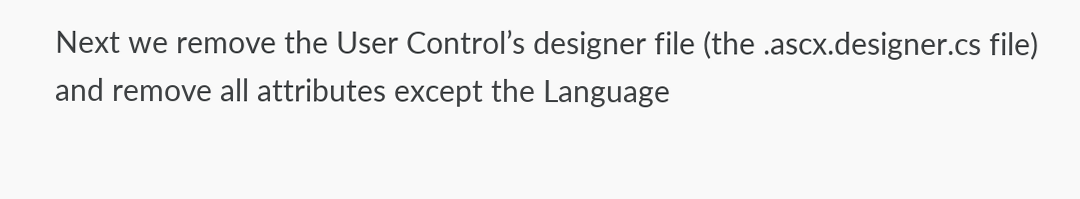Next we remove the User Control’s designer file (the .ascx.designer.cs file) and remove all attributes except the Language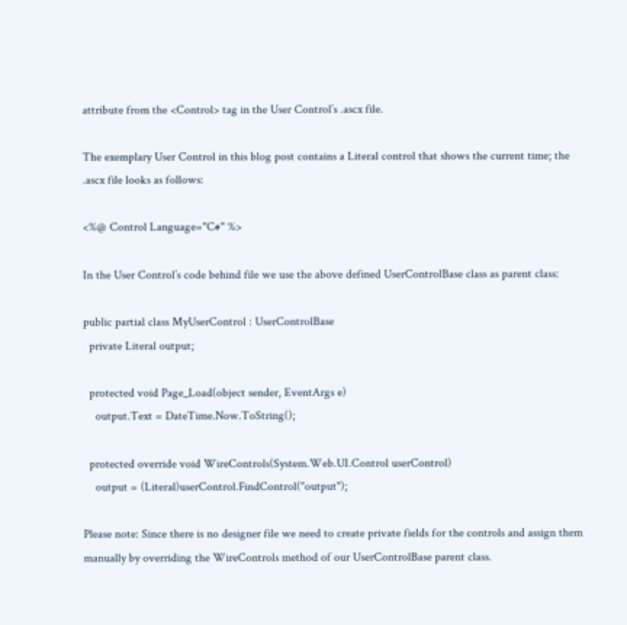attribute from the <Control> tag in the User Control’s .ascx file.

The exemplary User Control in this blog post contains a Literal control that shows the current time; the .ascx file looks as follows:

<%@ Control Language="C#" %>

In the User Control’s code behind file we use the above defined UserControlBase class as parent class:

public partial class MyUserControl : UserControlBase
  private Literal output;

  protected void Page_Load(object sender, EventArgs e)
    output.Text = DateTime.Now.ToString();

  protected override void WireControls(System.Web.UI.Control userControl)
    output = (Literal)userControl.FindControl("output");

Please note: Since there is no designer file we need to create private fields for the controls and assign them manually by overriding the WireControls method of our UserControlBase parent class.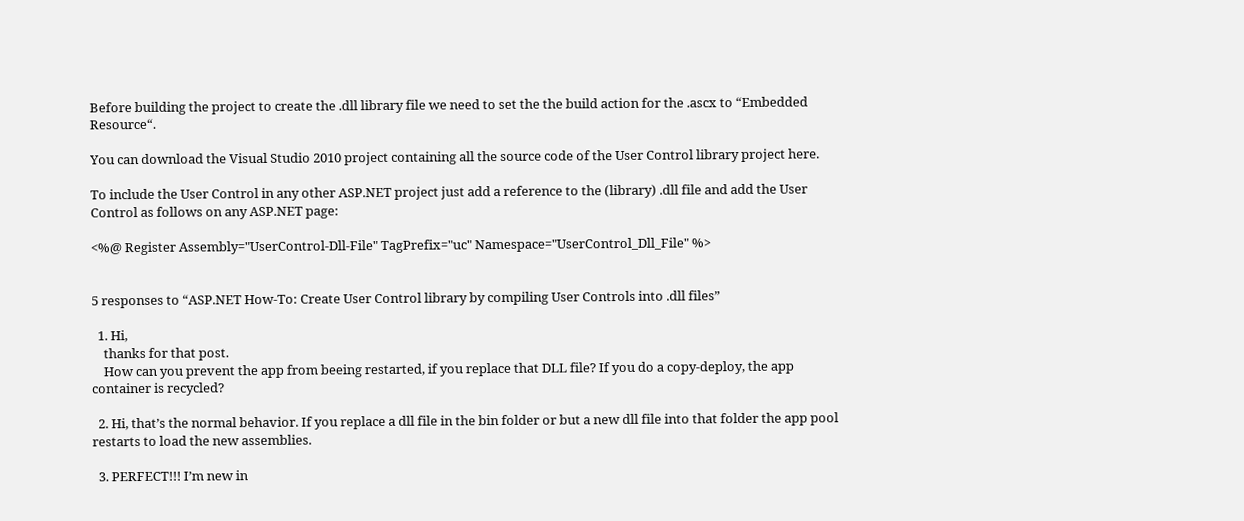Before building the project to create the .dll library file we need to set the the build action for the .ascx to “Embedded Resource“.

You can download the Visual Studio 2010 project containing all the source code of the User Control library project here.

To include the User Control in any other ASP.NET project just add a reference to the (library) .dll file and add the User Control as follows on any ASP.NET page:

<%@ Register Assembly="UserControl-Dll-File" TagPrefix="uc" Namespace="UserControl_Dll_File" %>


5 responses to “ASP.NET How-To: Create User Control library by compiling User Controls into .dll files”

  1. Hi,
    thanks for that post.
    How can you prevent the app from beeing restarted, if you replace that DLL file? If you do a copy-deploy, the app container is recycled?

  2. Hi, that’s the normal behavior. If you replace a dll file in the bin folder or but a new dll file into that folder the app pool restarts to load the new assemblies.

  3. PERFECT!!! I’m new in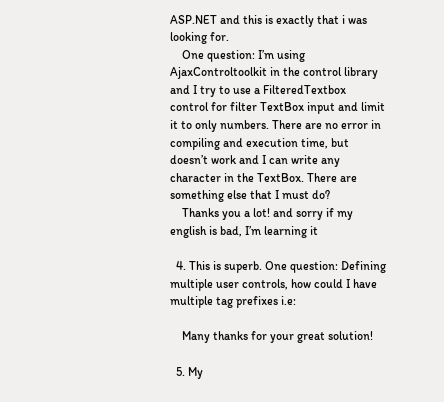ASP.NET and this is exactly that i was looking for.
    One question: I’m using AjaxControltoolkit in the control library and I try to use a FilteredTextbox control for filter TextBox input and limit it to only numbers. There are no error in compiling and execution time, but doesn’t work and I can write any character in the TextBox. There are something else that I must do?
    Thanks you a lot! and sorry if my english is bad, I’m learning it

  4. This is superb. One question: Defining multiple user controls, how could I have multiple tag prefixes i.e:

    Many thanks for your great solution!

  5. My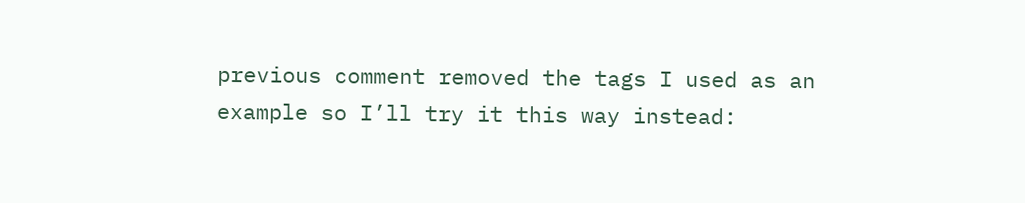previous comment removed the tags I used as an example so I’ll try it this way instead: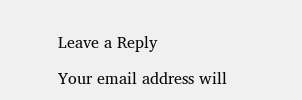Leave a Reply

Your email address will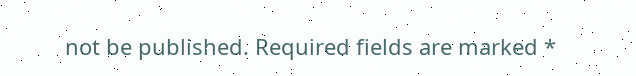not be published. Required fields are marked *